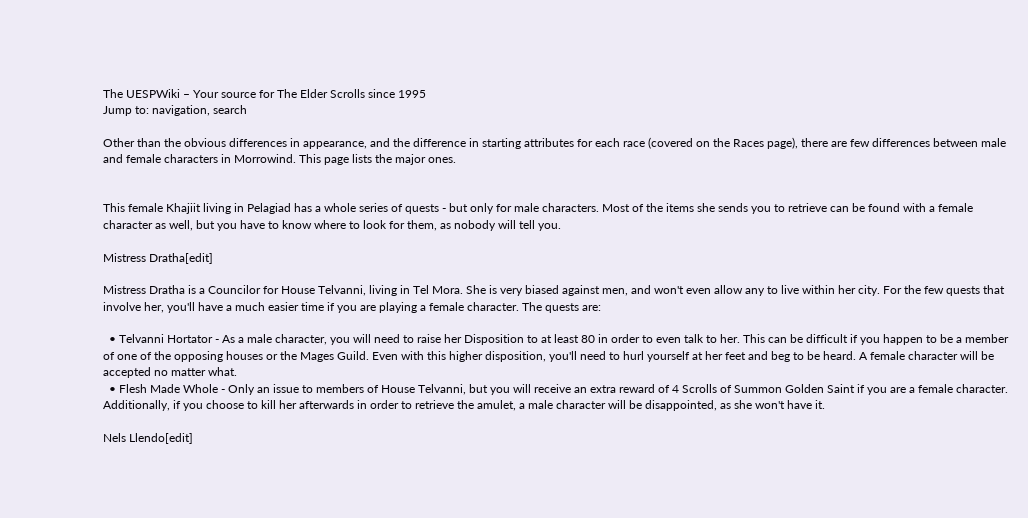The UESPWiki – Your source for The Elder Scrolls since 1995
Jump to: navigation, search

Other than the obvious differences in appearance, and the difference in starting attributes for each race (covered on the Races page), there are few differences between male and female characters in Morrowind. This page lists the major ones.


This female Khajiit living in Pelagiad has a whole series of quests - but only for male characters. Most of the items she sends you to retrieve can be found with a female character as well, but you have to know where to look for them, as nobody will tell you.

Mistress Dratha[edit]

Mistress Dratha is a Councilor for House Telvanni, living in Tel Mora. She is very biased against men, and won't even allow any to live within her city. For the few quests that involve her, you'll have a much easier time if you are playing a female character. The quests are:

  • Telvanni Hortator - As a male character, you will need to raise her Disposition to at least 80 in order to even talk to her. This can be difficult if you happen to be a member of one of the opposing houses or the Mages Guild. Even with this higher disposition, you'll need to hurl yourself at her feet and beg to be heard. A female character will be accepted no matter what.
  • Flesh Made Whole - Only an issue to members of House Telvanni, but you will receive an extra reward of 4 Scrolls of Summon Golden Saint if you are a female character. Additionally, if you choose to kill her afterwards in order to retrieve the amulet, a male character will be disappointed, as she won't have it.

Nels Llendo[edit]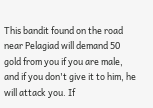This bandit found on the road near Pelagiad will demand 50 gold from you if you are male, and if you don't give it to him, he will attack you. If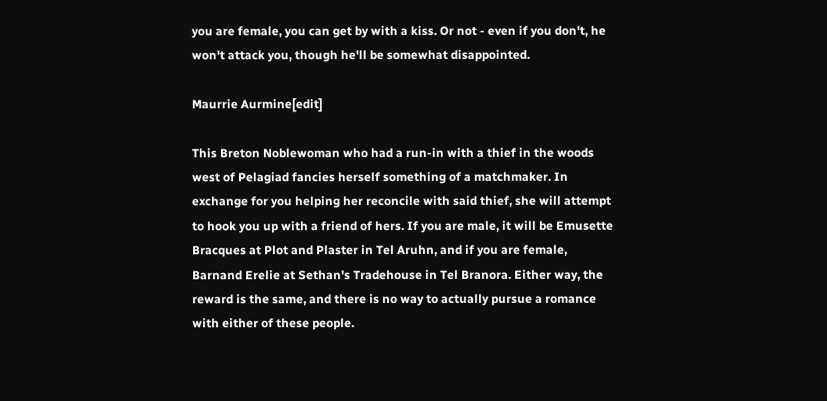you are female, you can get by with a kiss. Or not - even if you don't, he won't attack you, though he'll be somewhat disappointed.

Maurrie Aurmine[edit]

This Breton Noblewoman who had a run-in with a thief in the woods west of Pelagiad fancies herself something of a matchmaker. In exchange for you helping her reconcile with said thief, she will attempt to hook you up with a friend of hers. If you are male, it will be Emusette Bracques at Plot and Plaster in Tel Aruhn, and if you are female, Barnand Erelie at Sethan's Tradehouse in Tel Branora. Either way, the reward is the same, and there is no way to actually pursue a romance with either of these people.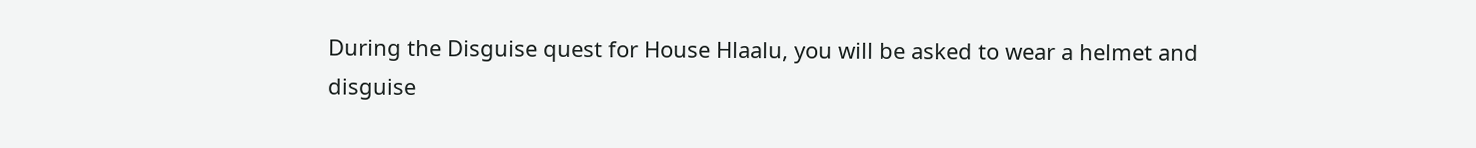During the Disguise quest for House Hlaalu, you will be asked to wear a helmet and disguise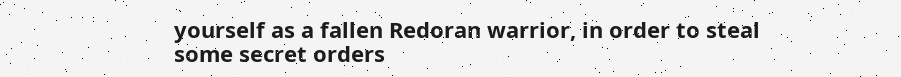yourself as a fallen Redoran warrior, in order to steal some secret orders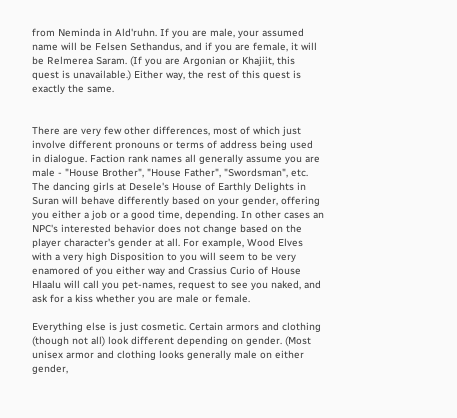from Neminda in Ald'ruhn. If you are male, your assumed name will be Felsen Sethandus, and if you are female, it will be Relmerea Saram. (If you are Argonian or Khajiit, this quest is unavailable.) Either way, the rest of this quest is exactly the same.


There are very few other differences, most of which just involve different pronouns or terms of address being used in dialogue. Faction rank names all generally assume you are male - "House Brother", "House Father", "Swordsman", etc. The dancing girls at Desele's House of Earthly Delights in Suran will behave differently based on your gender, offering you either a job or a good time, depending. In other cases an NPC's interested behavior does not change based on the player character's gender at all. For example, Wood Elves with a very high Disposition to you will seem to be very enamored of you either way and Crassius Curio of House Hlaalu will call you pet-names, request to see you naked, and ask for a kiss whether you are male or female.

Everything else is just cosmetic. Certain armors and clothing (though not all) look different depending on gender. (Most unisex armor and clothing looks generally male on either gender,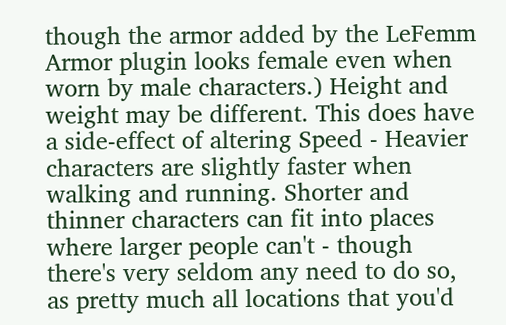though the armor added by the LeFemm Armor plugin looks female even when worn by male characters.) Height and weight may be different. This does have a side-effect of altering Speed - Heavier characters are slightly faster when walking and running. Shorter and thinner characters can fit into places where larger people can't - though there's very seldom any need to do so, as pretty much all locations that you'd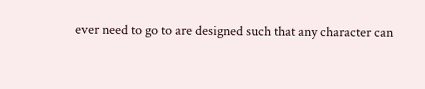ever need to go to are designed such that any character can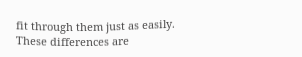fit through them just as easily. These differences are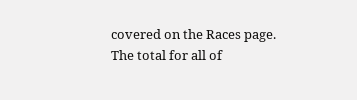covered on the Races page. The total for all of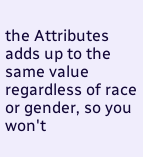the Attributes adds up to the same value regardless of race or gender, so you won't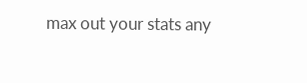max out your stats any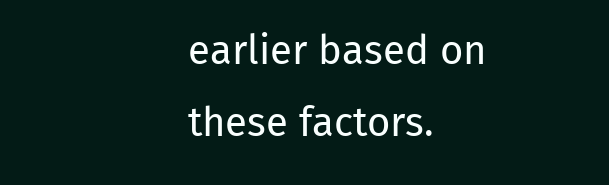earlier based on these factors.